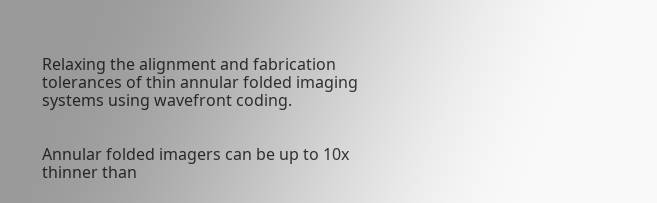Relaxing the alignment and fabrication tolerances of thin annular folded imaging systems using wavefront coding.


Annular folded imagers can be up to 10x thinner than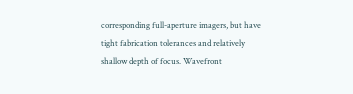corresponding full-aperture imagers, but have tight fabrication tolerances and relatively shallow depth of focus. Wavefront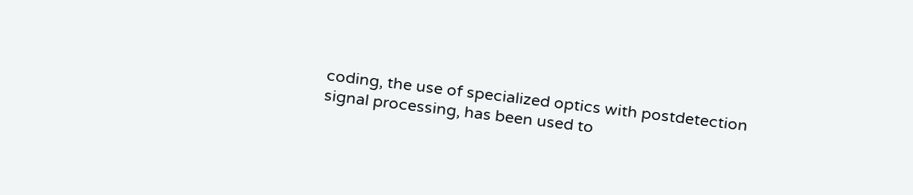coding, the use of specialized optics with postdetection signal processing, has been used to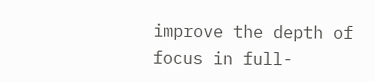improve the depth of focus in full-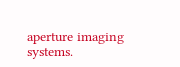aperture imaging systems.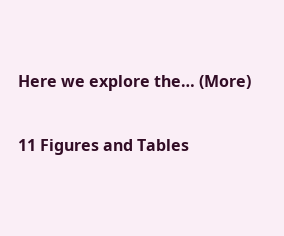Here we explore the… (More)

11 Figures and Tables